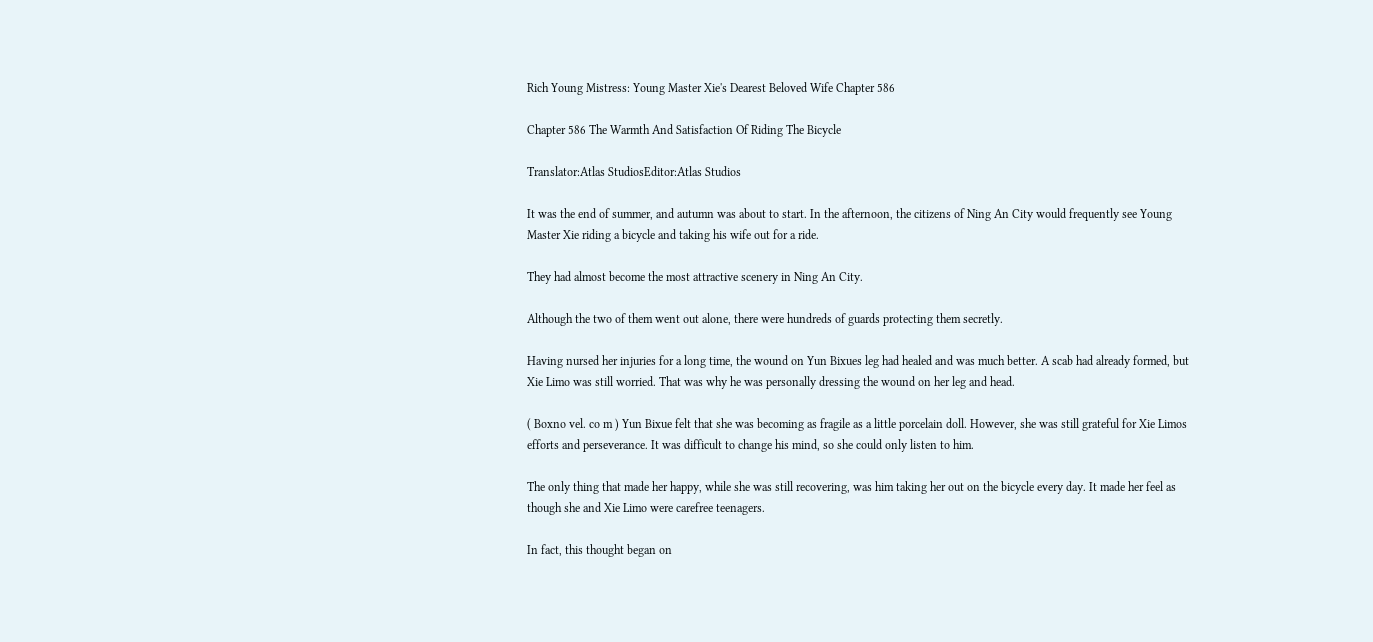Rich Young Mistress: Young Master Xie's Dearest Beloved Wife Chapter 586

Chapter 586 The Warmth And Satisfaction Of Riding The Bicycle

Translator:Atlas StudiosEditor:Atlas Studios

It was the end of summer, and autumn was about to start. In the afternoon, the citizens of Ning An City would frequently see Young Master Xie riding a bicycle and taking his wife out for a ride.

They had almost become the most attractive scenery in Ning An City.

Although the two of them went out alone, there were hundreds of guards protecting them secretly.

Having nursed her injuries for a long time, the wound on Yun Bixues leg had healed and was much better. A scab had already formed, but Xie Limo was still worried. That was why he was personally dressing the wound on her leg and head.

( Boxno vel. co m ) Yun Bixue felt that she was becoming as fragile as a little porcelain doll. However, she was still grateful for Xie Limos efforts and perseverance. It was difficult to change his mind, so she could only listen to him.

The only thing that made her happy, while she was still recovering, was him taking her out on the bicycle every day. It made her feel as though she and Xie Limo were carefree teenagers.

In fact, this thought began on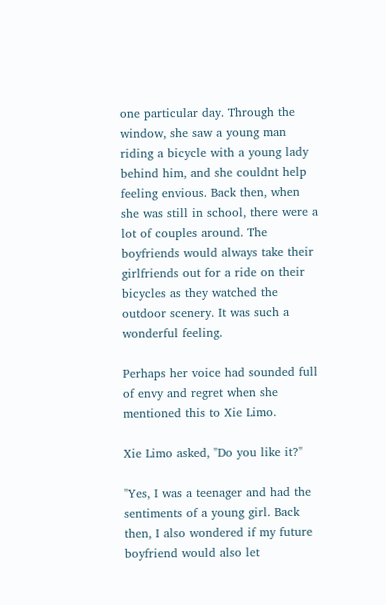one particular day. Through the window, she saw a young man riding a bicycle with a young lady behind him, and she couldnt help feeling envious. Back then, when she was still in school, there were a lot of couples around. The boyfriends would always take their girlfriends out for a ride on their bicycles as they watched the outdoor scenery. It was such a wonderful feeling.

Perhaps her voice had sounded full of envy and regret when she mentioned this to Xie Limo.

Xie Limo asked, "Do you like it?"

"Yes, I was a teenager and had the sentiments of a young girl. Back then, I also wondered if my future boyfriend would also let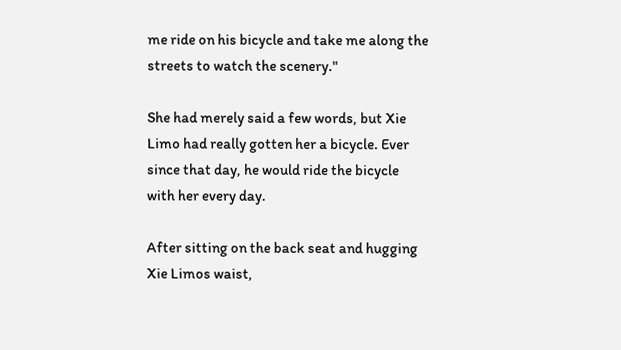me ride on his bicycle and take me along the streets to watch the scenery."

She had merely said a few words, but Xie Limo had really gotten her a bicycle. Ever since that day, he would ride the bicycle with her every day.

After sitting on the back seat and hugging Xie Limos waist,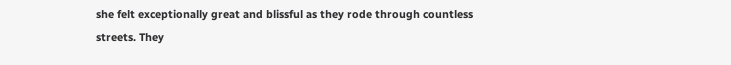she felt exceptionally great and blissful as they rode through countless streets. They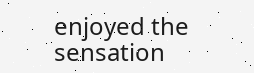enjoyed the sensation